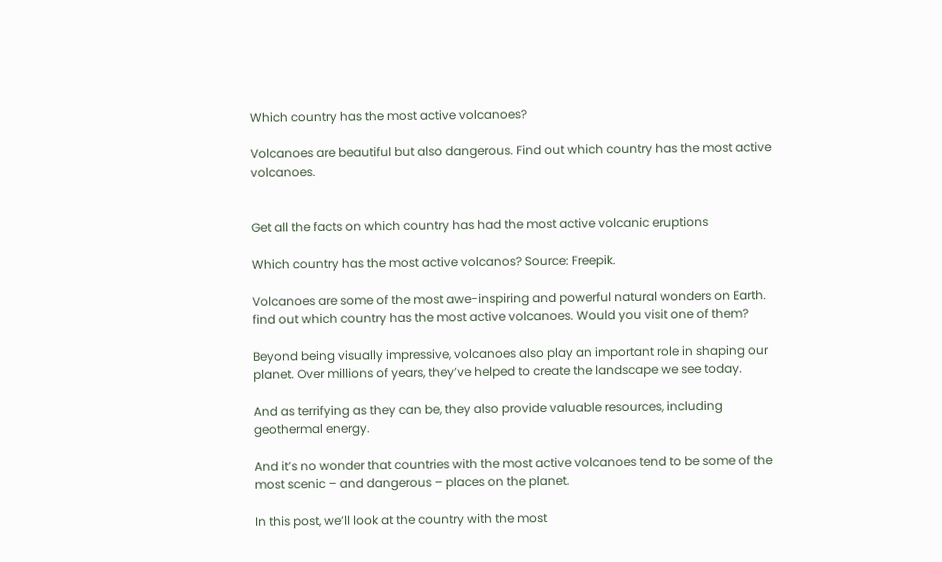Which country has the most active volcanoes?

Volcanoes are beautiful but also dangerous. Find out which country has the most active volcanoes.


Get all the facts on which country has had the most active volcanic eruptions

Which country has the most active volcanos? Source: Freepik.

Volcanoes are some of the most awe-inspiring and powerful natural wonders on Earth. find out which country has the most active volcanoes. Would you visit one of them?

Beyond being visually impressive, volcanoes also play an important role in shaping our planet. Over millions of years, they’ve helped to create the landscape we see today.

And as terrifying as they can be, they also provide valuable resources, including geothermal energy.

And it’s no wonder that countries with the most active volcanoes tend to be some of the most scenic – and dangerous – places on the planet.

In this post, we’ll look at the country with the most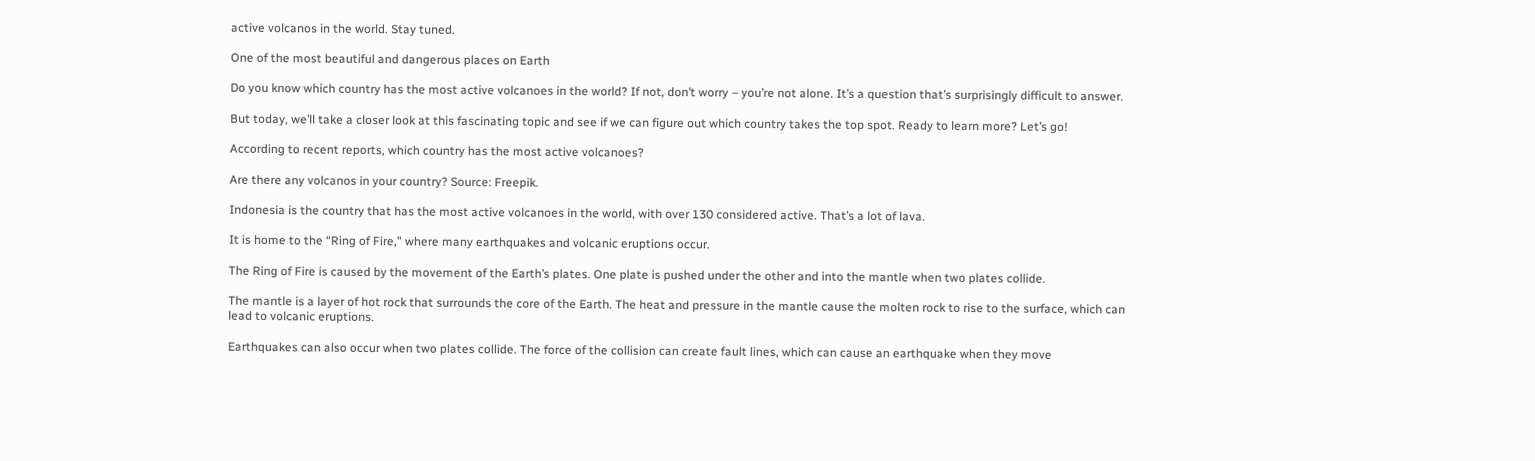active volcanos in the world. Stay tuned.

One of the most beautiful and dangerous places on Earth

Do you know which country has the most active volcanoes in the world? If not, don’t worry – you’re not alone. It’s a question that’s surprisingly difficult to answer.

But today, we’ll take a closer look at this fascinating topic and see if we can figure out which country takes the top spot. Ready to learn more? Let’s go!

According to recent reports, which country has the most active volcanoes?

Are there any volcanos in your country? Source: Freepik.

Indonesia is the country that has the most active volcanoes in the world, with over 130 considered active. That’s a lot of lava.

It is home to the “Ring of Fire,” where many earthquakes and volcanic eruptions occur.

The Ring of Fire is caused by the movement of the Earth’s plates. One plate is pushed under the other and into the mantle when two plates collide.

The mantle is a layer of hot rock that surrounds the core of the Earth. The heat and pressure in the mantle cause the molten rock to rise to the surface, which can lead to volcanic eruptions.

Earthquakes can also occur when two plates collide. The force of the collision can create fault lines, which can cause an earthquake when they move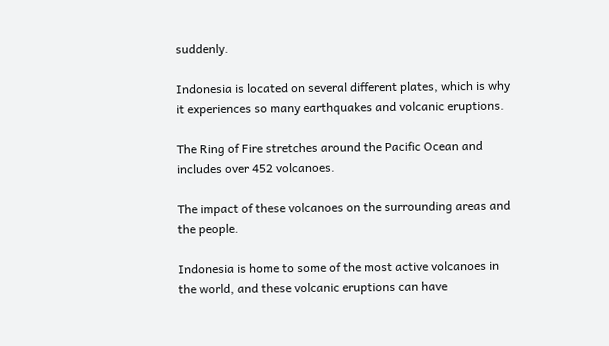suddenly.

Indonesia is located on several different plates, which is why it experiences so many earthquakes and volcanic eruptions.

The Ring of Fire stretches around the Pacific Ocean and includes over 452 volcanoes.

The impact of these volcanoes on the surrounding areas and the people.

Indonesia is home to some of the most active volcanoes in the world, and these volcanic eruptions can have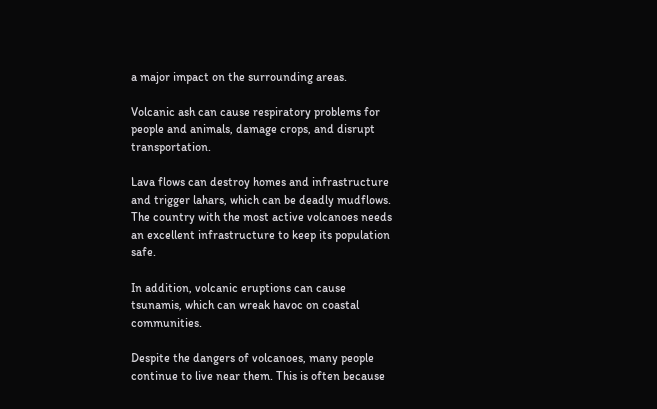a major impact on the surrounding areas.

Volcanic ash can cause respiratory problems for people and animals, damage crops, and disrupt transportation.

Lava flows can destroy homes and infrastructure and trigger lahars, which can be deadly mudflows. The country with the most active volcanoes needs an excellent infrastructure to keep its population safe.

In addition, volcanic eruptions can cause tsunamis, which can wreak havoc on coastal communities.

Despite the dangers of volcanoes, many people continue to live near them. This is often because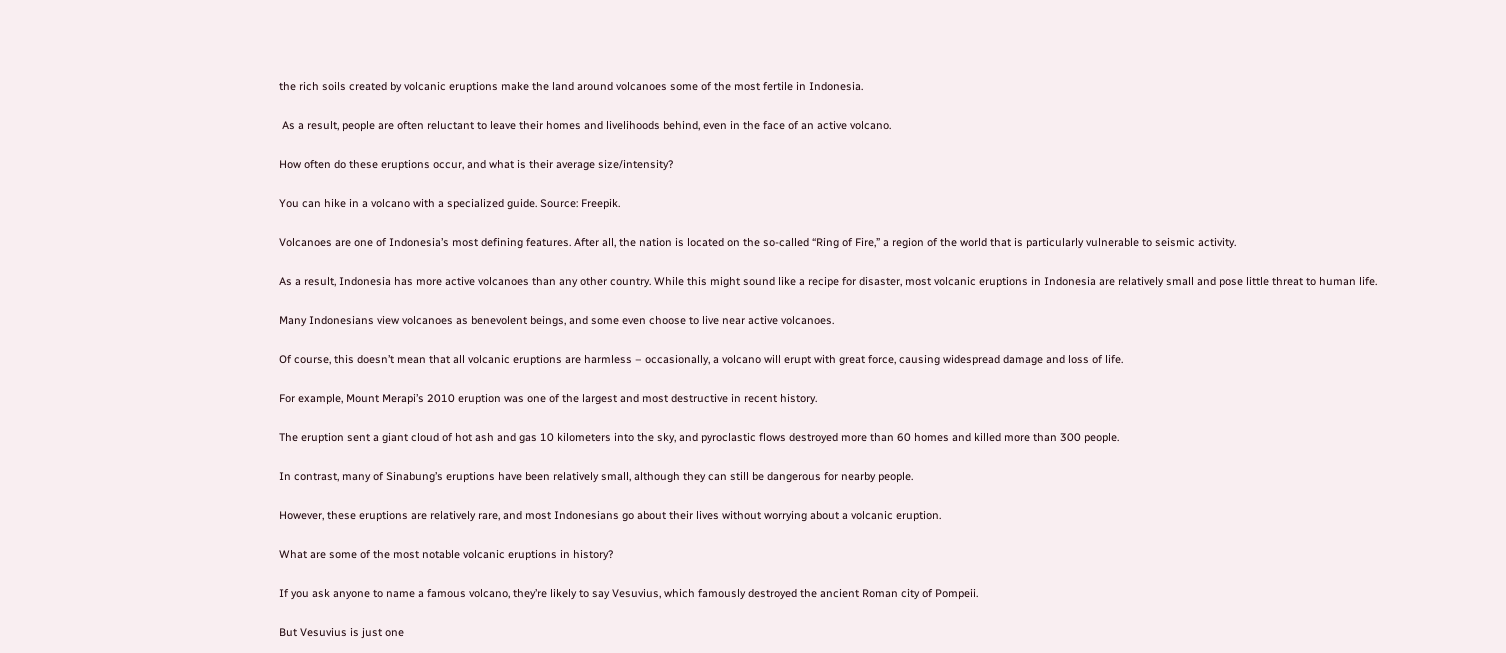the rich soils created by volcanic eruptions make the land around volcanoes some of the most fertile in Indonesia.

 As a result, people are often reluctant to leave their homes and livelihoods behind, even in the face of an active volcano.

How often do these eruptions occur, and what is their average size/intensity?

You can hike in a volcano with a specialized guide. Source: Freepik.

Volcanoes are one of Indonesia’s most defining features. After all, the nation is located on the so-called “Ring of Fire,” a region of the world that is particularly vulnerable to seismic activity.

As a result, Indonesia has more active volcanoes than any other country. While this might sound like a recipe for disaster, most volcanic eruptions in Indonesia are relatively small and pose little threat to human life.

Many Indonesians view volcanoes as benevolent beings, and some even choose to live near active volcanoes.

Of course, this doesn’t mean that all volcanic eruptions are harmless – occasionally, a volcano will erupt with great force, causing widespread damage and loss of life.

For example, Mount Merapi’s 2010 eruption was one of the largest and most destructive in recent history.

The eruption sent a giant cloud of hot ash and gas 10 kilometers into the sky, and pyroclastic flows destroyed more than 60 homes and killed more than 300 people.

In contrast, many of Sinabung’s eruptions have been relatively small, although they can still be dangerous for nearby people.

However, these eruptions are relatively rare, and most Indonesians go about their lives without worrying about a volcanic eruption.

What are some of the most notable volcanic eruptions in history?

If you ask anyone to name a famous volcano, they’re likely to say Vesuvius, which famously destroyed the ancient Roman city of Pompeii.

But Vesuvius is just one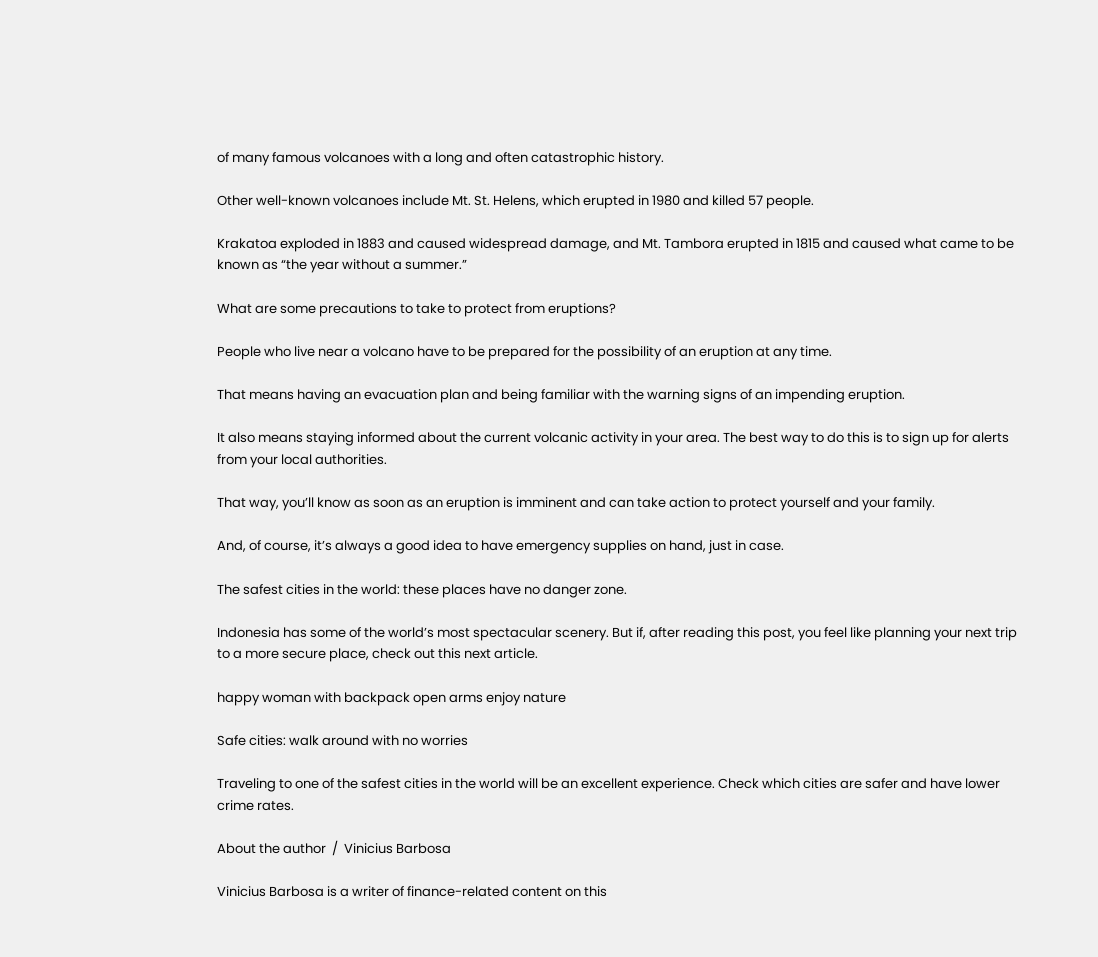of many famous volcanoes with a long and often catastrophic history.

Other well-known volcanoes include Mt. St. Helens, which erupted in 1980 and killed 57 people.

Krakatoa exploded in 1883 and caused widespread damage, and Mt. Tambora erupted in 1815 and caused what came to be known as “the year without a summer.”

What are some precautions to take to protect from eruptions?

People who live near a volcano have to be prepared for the possibility of an eruption at any time.

That means having an evacuation plan and being familiar with the warning signs of an impending eruption.

It also means staying informed about the current volcanic activity in your area. The best way to do this is to sign up for alerts from your local authorities.

That way, you’ll know as soon as an eruption is imminent and can take action to protect yourself and your family.

And, of course, it’s always a good idea to have emergency supplies on hand, just in case.

The safest cities in the world: these places have no danger zone.

Indonesia has some of the world’s most spectacular scenery. But if, after reading this post, you feel like planning your next trip to a more secure place, check out this next article.

happy woman with backpack open arms enjoy nature

Safe cities: walk around with no worries

Traveling to one of the safest cities in the world will be an excellent experience. Check which cities are safer and have lower crime rates.

About the author  /  Vinicius Barbosa

Vinicius Barbosa is a writer of finance-related content on this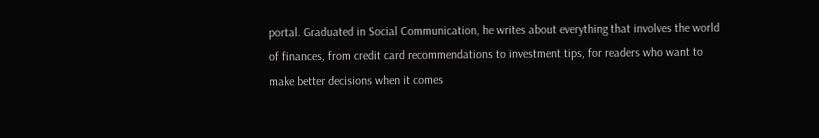portal. Graduated in Social Communication, he writes about everything that involves the world of finances, from credit card recommendations to investment tips, for readers who want to make better decisions when it comes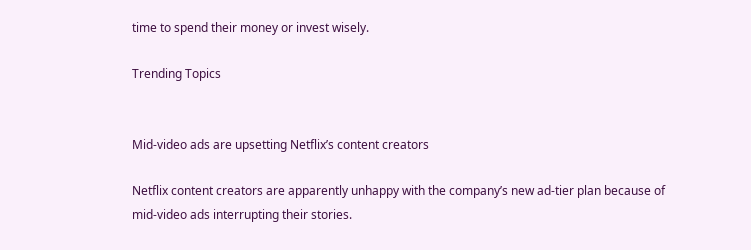time to spend their money or invest wisely.

Trending Topics


Mid-video ads are upsetting Netflix’s content creators

Netflix content creators are apparently unhappy with the company’s new ad-tier plan because of mid-video ads interrupting their stories.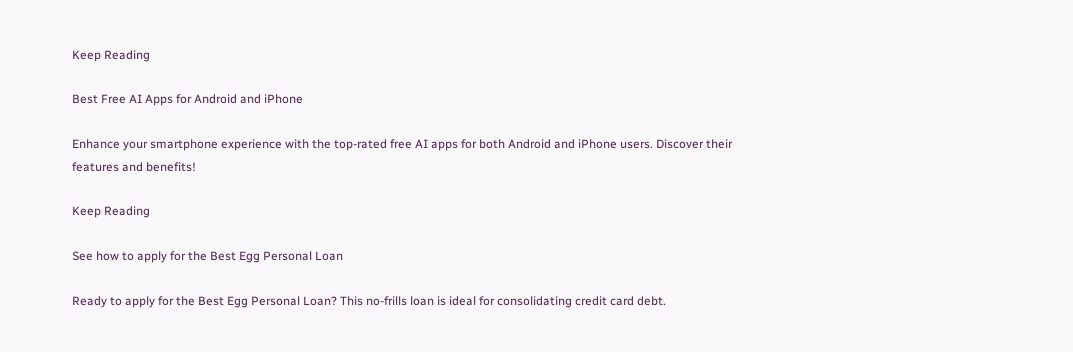Keep Reading

Best Free AI Apps for Android and iPhone

Enhance your smartphone experience with the top-rated free AI apps for both Android and iPhone users. Discover their features and benefits!

Keep Reading

See how to apply for the Best Egg Personal Loan

Ready to apply for the Best Egg Personal Loan? This no-frills loan is ideal for consolidating credit card debt.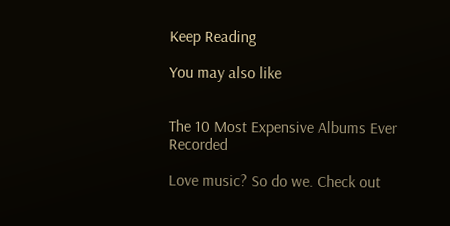Keep Reading

You may also like


The 10 Most Expensive Albums Ever Recorded

Love music? So do we. Check out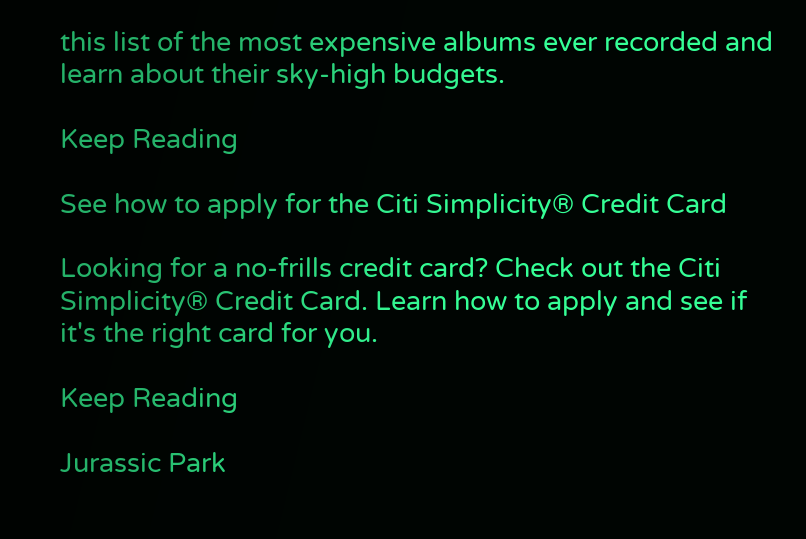this list of the most expensive albums ever recorded and learn about their sky-high budgets.

Keep Reading

See how to apply for the Citi Simplicity® Credit Card

Looking for a no-frills credit card? Check out the Citi Simplicity® Credit Card. Learn how to apply and see if it's the right card for you.

Keep Reading

Jurassic Park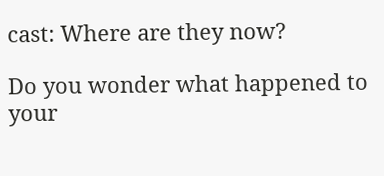cast: Where are they now?

Do you wonder what happened to your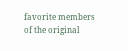favorite members of the original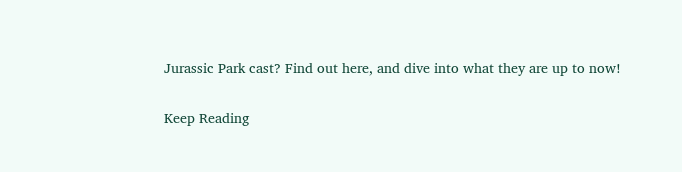Jurassic Park cast? Find out here, and dive into what they are up to now!

Keep Reading